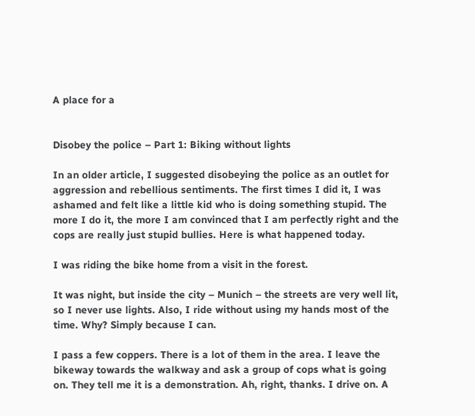A place for a


Disobey the police – Part 1: Biking without lights

In an older article, I suggested disobeying the police as an outlet for aggression and rebellious sentiments. The first times I did it, I was ashamed and felt like a little kid who is doing something stupid. The more I do it, the more I am convinced that I am perfectly right and the cops are really just stupid bullies. Here is what happened today.

I was riding the bike home from a visit in the forest.

It was night, but inside the city – Munich – the streets are very well lit, so I never use lights. Also, I ride without using my hands most of the time. Why? Simply because I can.

I pass a few coppers. There is a lot of them in the area. I leave the bikeway towards the walkway and ask a group of cops what is going on. They tell me it is a demonstration. Ah, right, thanks. I drive on. A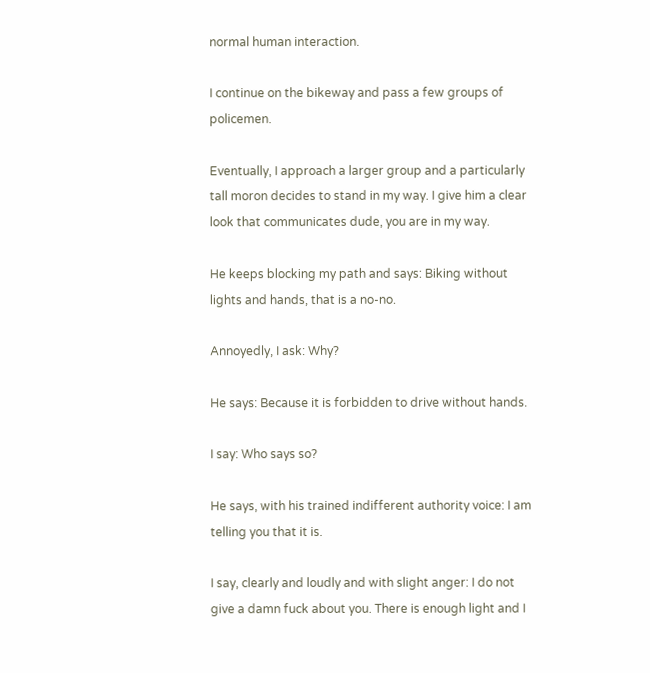normal human interaction.

I continue on the bikeway and pass a few groups of policemen.

Eventually, I approach a larger group and a particularly tall moron decides to stand in my way. I give him a clear look that communicates dude, you are in my way.

He keeps blocking my path and says: Biking without lights and hands, that is a no-no.

Annoyedly, I ask: Why?

He says: Because it is forbidden to drive without hands.

I say: Who says so?

He says, with his trained indifferent authority voice: I am telling you that it is.

I say, clearly and loudly and with slight anger: I do not give a damn fuck about you. There is enough light and I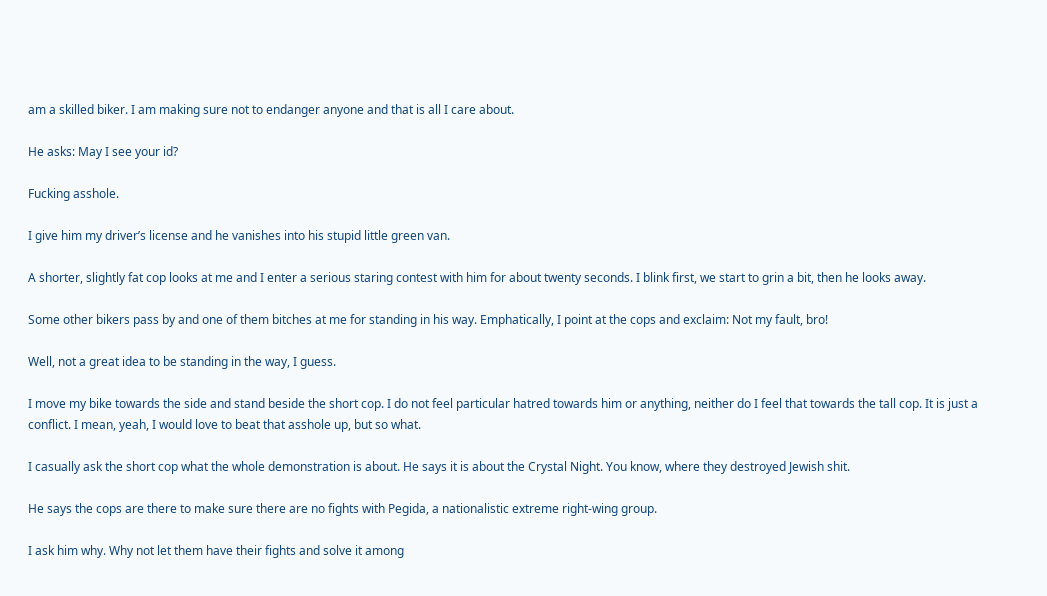am a skilled biker. I am making sure not to endanger anyone and that is all I care about.

He asks: May I see your id?

Fucking asshole.

I give him my driver’s license and he vanishes into his stupid little green van.

A shorter, slightly fat cop looks at me and I enter a serious staring contest with him for about twenty seconds. I blink first, we start to grin a bit, then he looks away.

Some other bikers pass by and one of them bitches at me for standing in his way. Emphatically, I point at the cops and exclaim: Not my fault, bro!

Well, not a great idea to be standing in the way, I guess.

I move my bike towards the side and stand beside the short cop. I do not feel particular hatred towards him or anything, neither do I feel that towards the tall cop. It is just a conflict. I mean, yeah, I would love to beat that asshole up, but so what.

I casually ask the short cop what the whole demonstration is about. He says it is about the Crystal Night. You know, where they destroyed Jewish shit.

He says the cops are there to make sure there are no fights with Pegida, a nationalistic extreme right-wing group.

I ask him why. Why not let them have their fights and solve it among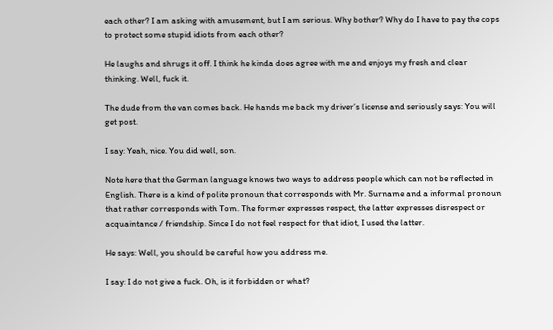each other? I am asking with amusement, but I am serious. Why bother? Why do I have to pay the cops to protect some stupid idiots from each other?

He laughs and shrugs it off. I think he kinda does agree with me and enjoys my fresh and clear thinking. Well, fuck it.

The dude from the van comes back. He hands me back my driver’s license and seriously says: You will get post.

I say: Yeah, nice. You did well, son.

Note here that the German language knows two ways to address people which can not be reflected in English. There is a kind of polite pronoun that corresponds with Mr. Surname and a informal pronoun that rather corresponds with Tom. The former expresses respect, the latter expresses disrespect or acquaintance / friendship. Since I do not feel respect for that idiot, I used the latter.

He says: Well, you should be careful how you address me.

I say: I do not give a fuck. Oh, is it forbidden or what?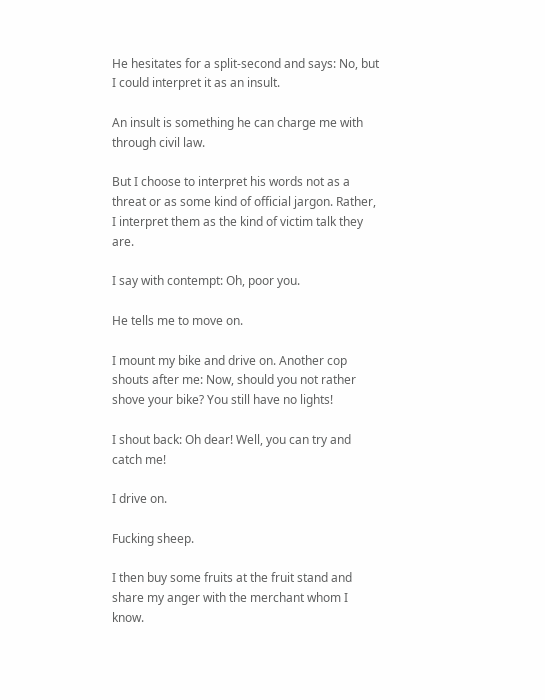He hesitates for a split-second and says: No, but I could interpret it as an insult.

An insult is something he can charge me with through civil law.

But I choose to interpret his words not as a threat or as some kind of official jargon. Rather, I interpret them as the kind of victim talk they are.

I say with contempt: Oh, poor you.

He tells me to move on.

I mount my bike and drive on. Another cop shouts after me: Now, should you not rather shove your bike? You still have no lights!

I shout back: Oh dear! Well, you can try and catch me!

I drive on.

Fucking sheep.

I then buy some fruits at the fruit stand and share my anger with the merchant whom I know.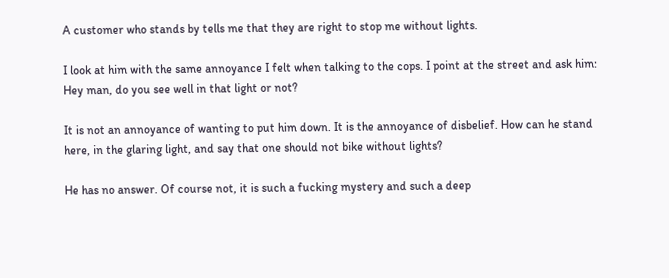A customer who stands by tells me that they are right to stop me without lights.

I look at him with the same annoyance I felt when talking to the cops. I point at the street and ask him: Hey man, do you see well in that light or not?

It is not an annoyance of wanting to put him down. It is the annoyance of disbelief. How can he stand here, in the glaring light, and say that one should not bike without lights?

He has no answer. Of course not, it is such a fucking mystery and such a deep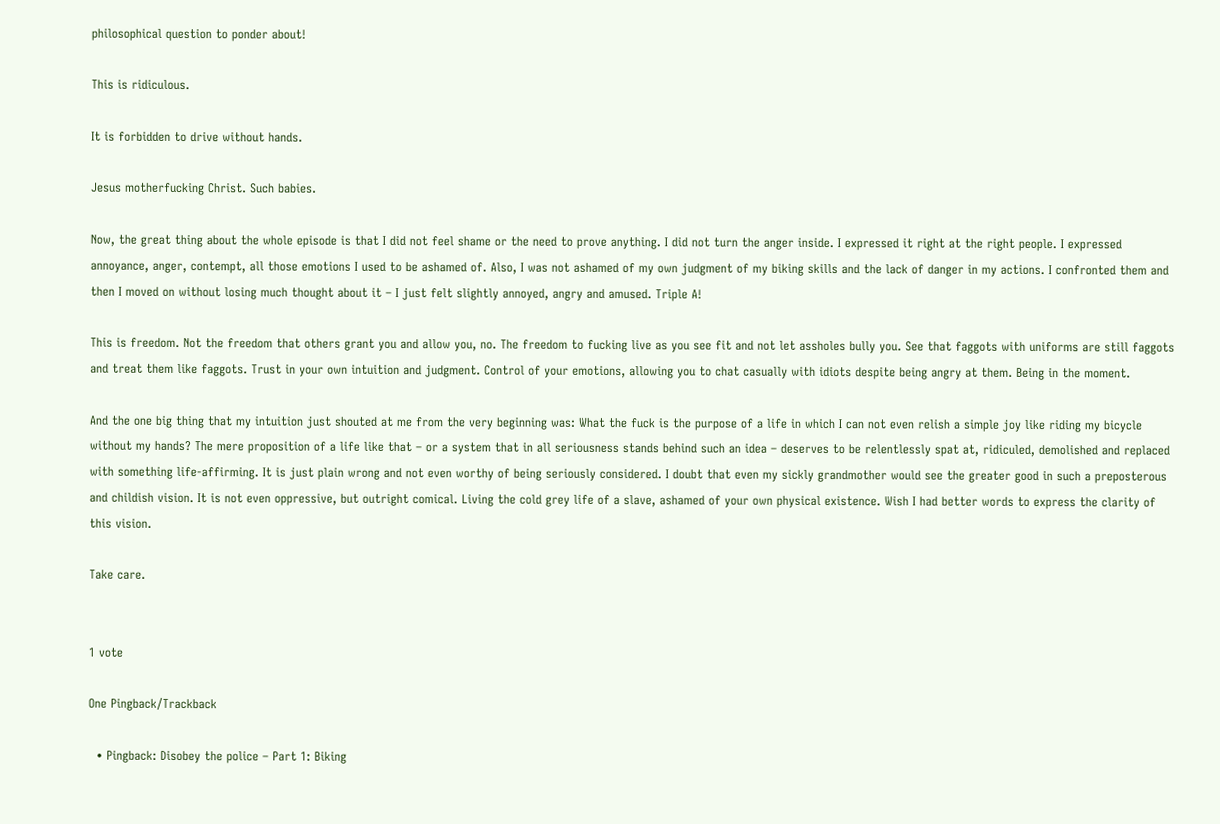philosophical question to ponder about!

This is ridiculous.

It is forbidden to drive without hands.

Jesus motherfucking Christ. Such babies.

Now, the great thing about the whole episode is that I did not feel shame or the need to prove anything. I did not turn the anger inside. I expressed it right at the right people. I expressed annoyance, anger, contempt, all those emotions I used to be ashamed of. Also, I was not ashamed of my own judgment of my biking skills and the lack of danger in my actions. I confronted them and then I moved on without losing much thought about it – I just felt slightly annoyed, angry and amused. Triple A!

This is freedom. Not the freedom that others grant you and allow you, no. The freedom to fucking live as you see fit and not let assholes bully you. See that faggots with uniforms are still faggots and treat them like faggots. Trust in your own intuition and judgment. Control of your emotions, allowing you to chat casually with idiots despite being angry at them. Being in the moment.

And the one big thing that my intuition just shouted at me from the very beginning was: What the fuck is the purpose of a life in which I can not even relish a simple joy like riding my bicycle without my hands? The mere proposition of a life like that – or a system that in all seriousness stands behind such an idea – deserves to be relentlessly spat at, ridiculed, demolished and replaced with something life-affirming. It is just plain wrong and not even worthy of being seriously considered. I doubt that even my sickly grandmother would see the greater good in such a preposterous and childish vision. It is not even oppressive, but outright comical. Living the cold grey life of a slave, ashamed of your own physical existence. Wish I had better words to express the clarity of this vision.

Take care.


1 vote

One Pingback/Trackback

  • Pingback: Disobey the police – Part 1: Biking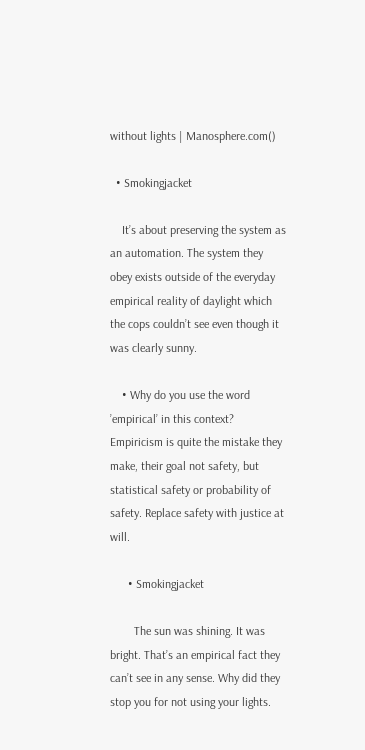without lights | Manosphere.com()

  • Smokingjacket

    It’s about preserving the system as an automation. The system they obey exists outside of the everyday empirical reality of daylight which the cops couldn’t see even though it was clearly sunny.

    • Why do you use the word ’empirical’ in this context? Empiricism is quite the mistake they make, their goal not safety, but statistical safety or probability of safety. Replace safety with justice at will.

      • Smokingjacket

        The sun was shining. It was bright. That’s an empirical fact they can’t see in any sense. Why did they stop you for not using your lights.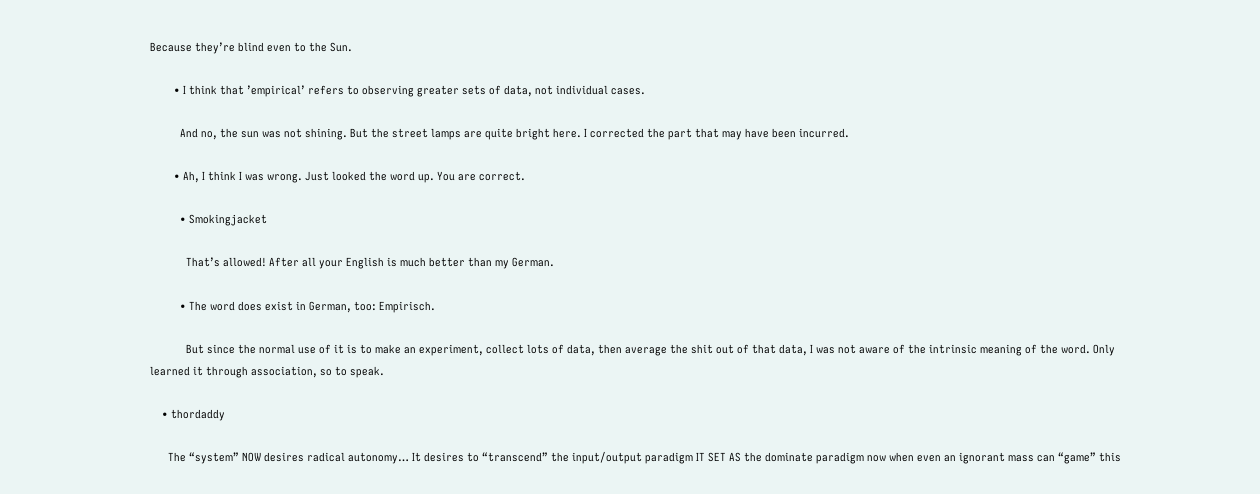Because they’re blind even to the Sun.

        • I think that ’empirical’ refers to observing greater sets of data, not individual cases.

          And no, the sun was not shining. But the street lamps are quite bright here. I corrected the part that may have been incurred.

        • Ah, I think I was wrong. Just looked the word up. You are correct.

          • Smokingjacket

            That’s allowed! After all your English is much better than my German.

          • The word does exist in German, too: Empirisch.

            But since the normal use of it is to make an experiment, collect lots of data, then average the shit out of that data, I was not aware of the intrinsic meaning of the word. Only learned it through association, so to speak.

    • thordaddy

      The “system” NOW desires radical autonomy… It desires to “transcend” the input/output paradigm IT SET AS the dominate paradigm now when even an ignorant mass can “game” this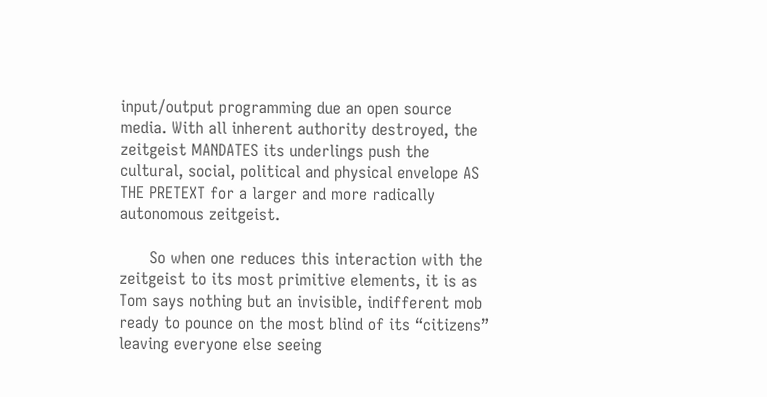input/output programming due an open source media. With all inherent authority destroyed, the zeitgeist MANDATES its underlings push the cultural, social, political and physical envelope AS THE PRETEXT for a larger and more radically autonomous zeitgeist.

      So when one reduces this interaction with the zeitgeist to its most primitive elements, it is as Tom says nothing but an invisible, indifferent mob ready to pounce on the most blind of its “citizens” leaving everyone else seeing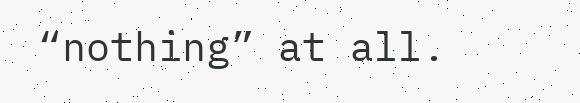“nothing” at all.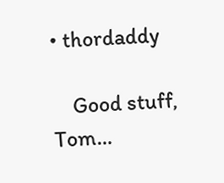• thordaddy

    Good stuff, Tom…